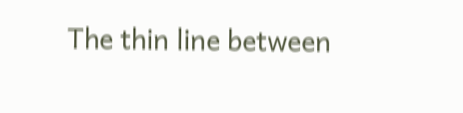The thin line between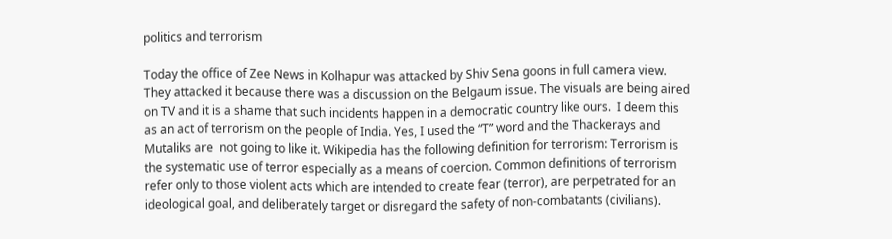politics and terrorism

Today the office of Zee News in Kolhapur was attacked by Shiv Sena goons in full camera view. They attacked it because there was a discussion on the Belgaum issue. The visuals are being aired on TV and it is a shame that such incidents happen in a democratic country like ours.  I deem this as an act of terrorism on the people of India. Yes, I used the “T” word and the Thackerays and Mutaliks are  not going to like it. Wikipedia has the following definition for terrorism: Terrorism is the systematic use of terror especially as a means of coercion. Common definitions of terrorism refer only to those violent acts which are intended to create fear (terror), are perpetrated for an ideological goal, and deliberately target or disregard the safety of non-combatants (civilians).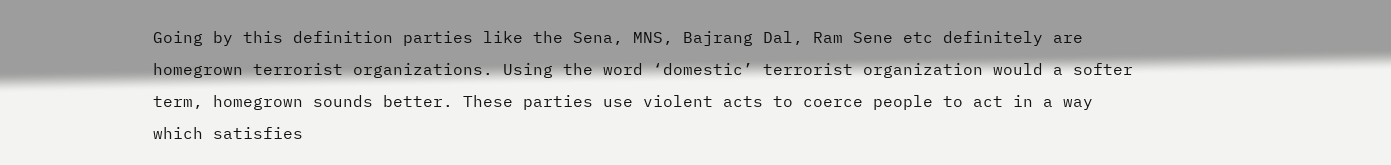Going by this definition parties like the Sena, MNS, Bajrang Dal, Ram Sene etc definitely are homegrown terrorist organizations. Using the word ‘domestic’ terrorist organization would a softer term, homegrown sounds better. These parties use violent acts to coerce people to act in a way which satisfies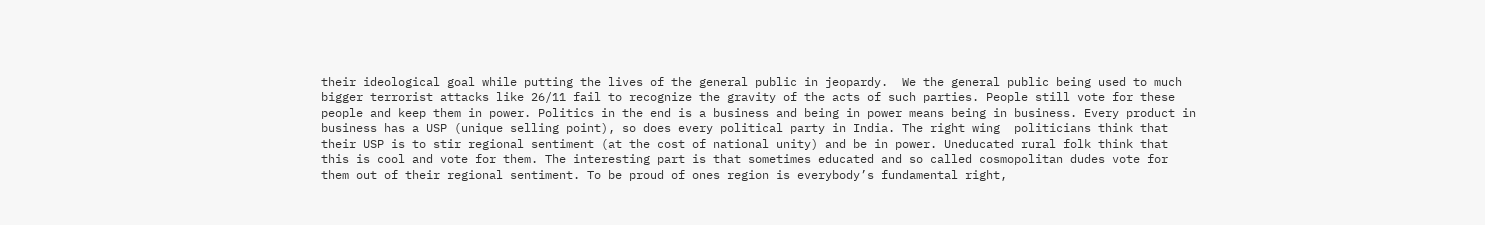their ideological goal while putting the lives of the general public in jeopardy.  We the general public being used to much bigger terrorist attacks like 26/11 fail to recognize the gravity of the acts of such parties. People still vote for these people and keep them in power. Politics in the end is a business and being in power means being in business. Every product in business has a USP (unique selling point), so does every political party in India. The right wing  politicians think that  their USP is to stir regional sentiment (at the cost of national unity) and be in power. Uneducated rural folk think that this is cool and vote for them. The interesting part is that sometimes educated and so called cosmopolitan dudes vote for them out of their regional sentiment. To be proud of ones region is everybody’s fundamental right,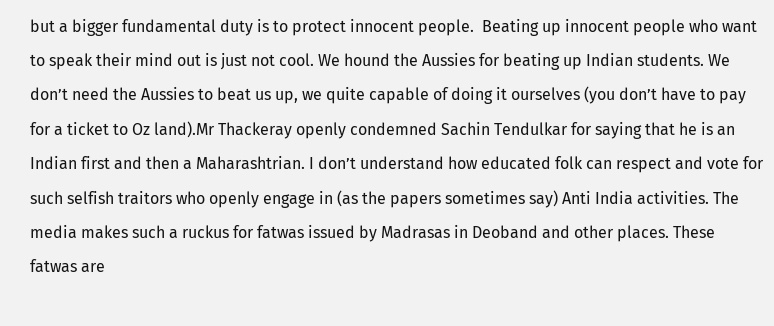but a bigger fundamental duty is to protect innocent people.  Beating up innocent people who want to speak their mind out is just not cool. We hound the Aussies for beating up Indian students. We don’t need the Aussies to beat us up, we quite capable of doing it ourselves (you don’t have to pay for a ticket to Oz land).Mr Thackeray openly condemned Sachin Tendulkar for saying that he is an Indian first and then a Maharashtrian. I don’t understand how educated folk can respect and vote for such selfish traitors who openly engage in (as the papers sometimes say) Anti India activities. The media makes such a ruckus for fatwas issued by Madrasas in Deoband and other places. These fatwas are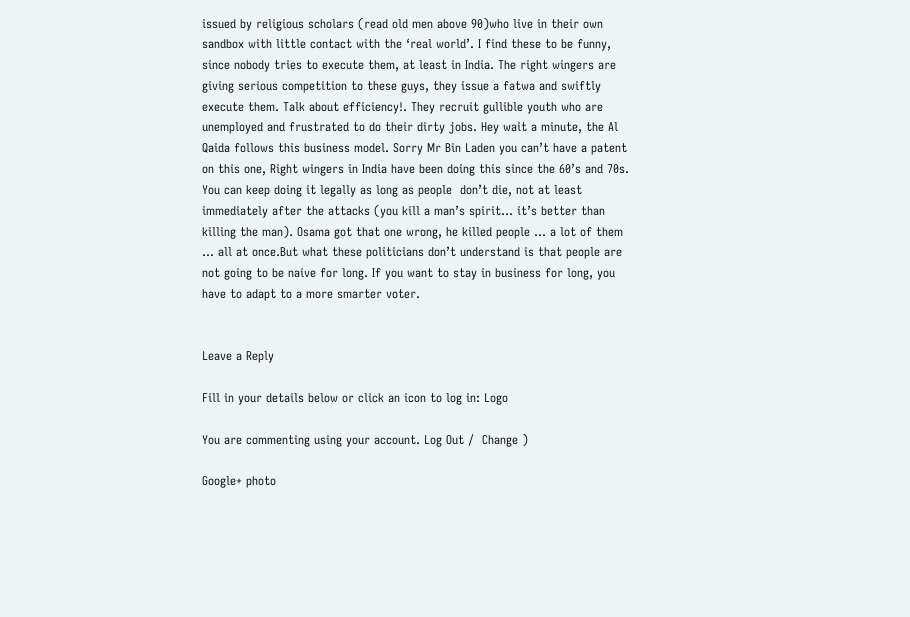issued by religious scholars (read old men above 90)who live in their own sandbox with little contact with the ‘real world’. I find these to be funny, since nobody tries to execute them, at least in India. The right wingers are giving serious competition to these guys, they issue a fatwa and swiftly execute them. Talk about efficiency!. They recruit gullible youth who are unemployed and frustrated to do their dirty jobs. Hey wait a minute, the Al Qaida follows this business model. Sorry Mr Bin Laden you can’t have a patent on this one, Right wingers in India have been doing this since the 60’s and 70s.  You can keep doing it legally as long as people  don’t die, not at least immediately after the attacks (you kill a man’s spirit… it’s better than killing the man). Osama got that one wrong, he killed people … a lot of them … all at once.But what these politicians don’t understand is that people are not going to be naive for long. If you want to stay in business for long, you have to adapt to a more smarter voter.


Leave a Reply

Fill in your details below or click an icon to log in: Logo

You are commenting using your account. Log Out /  Change )

Google+ photo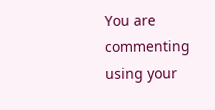You are commenting using your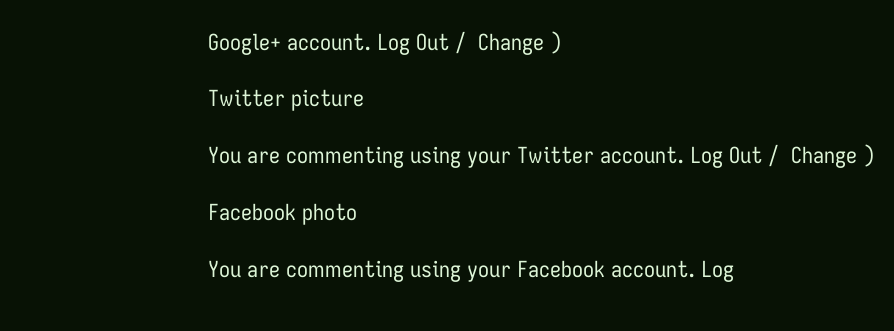Google+ account. Log Out /  Change )

Twitter picture

You are commenting using your Twitter account. Log Out /  Change )

Facebook photo

You are commenting using your Facebook account. Log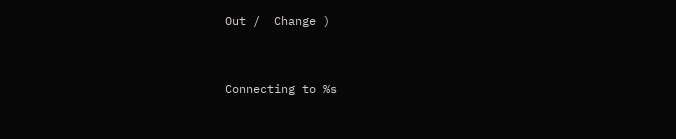Out /  Change )


Connecting to %s